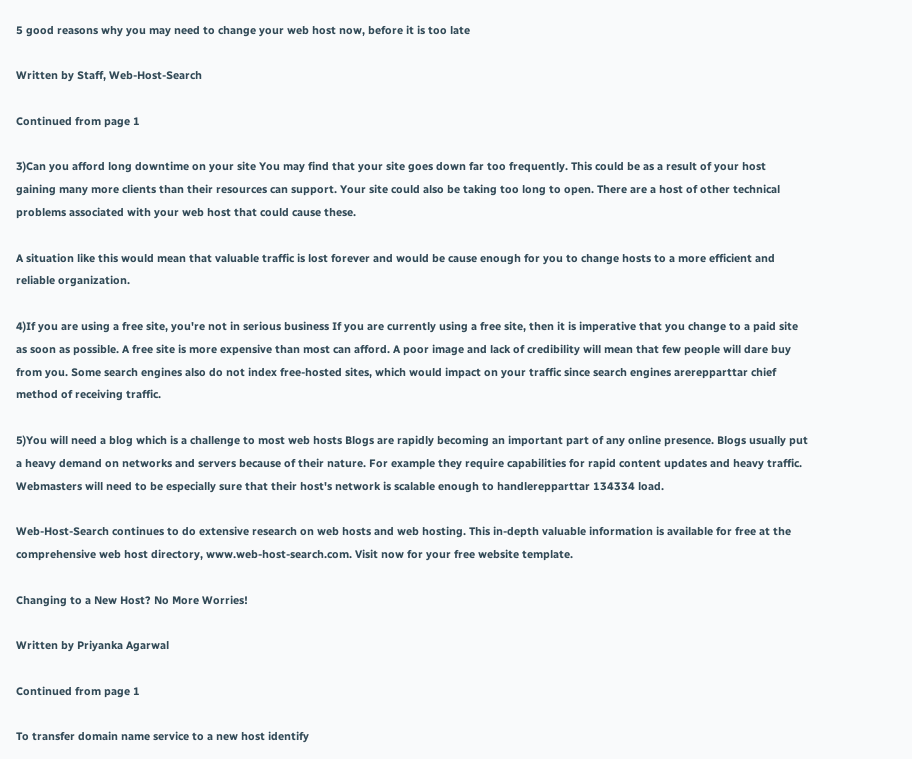5 good reasons why you may need to change your web host now, before it is too late

Written by Staff, Web-Host-Search

Continued from page 1

3)Can you afford long downtime on your site You may find that your site goes down far too frequently. This could be as a result of your host gaining many more clients than their resources can support. Your site could also be taking too long to open. There are a host of other technical problems associated with your web host that could cause these.

A situation like this would mean that valuable traffic is lost forever and would be cause enough for you to change hosts to a more efficient and reliable organization.

4)If you are using a free site, you're not in serious business If you are currently using a free site, then it is imperative that you change to a paid site as soon as possible. A free site is more expensive than most can afford. A poor image and lack of credibility will mean that few people will dare buy from you. Some search engines also do not index free-hosted sites, which would impact on your traffic since search engines arerepparttar chief method of receiving traffic.

5)You will need a blog which is a challenge to most web hosts Blogs are rapidly becoming an important part of any online presence. Blogs usually put a heavy demand on networks and servers because of their nature. For example they require capabilities for rapid content updates and heavy traffic. Webmasters will need to be especially sure that their host's network is scalable enough to handlerepparttar 134334 load.

Web-Host-Search continues to do extensive research on web hosts and web hosting. This in-depth valuable information is available for free at the comprehensive web host directory, www.web-host-search.com. Visit now for your free website template.

Changing to a New Host? No More Worries!

Written by Priyanka Agarwal

Continued from page 1

To transfer domain name service to a new host identify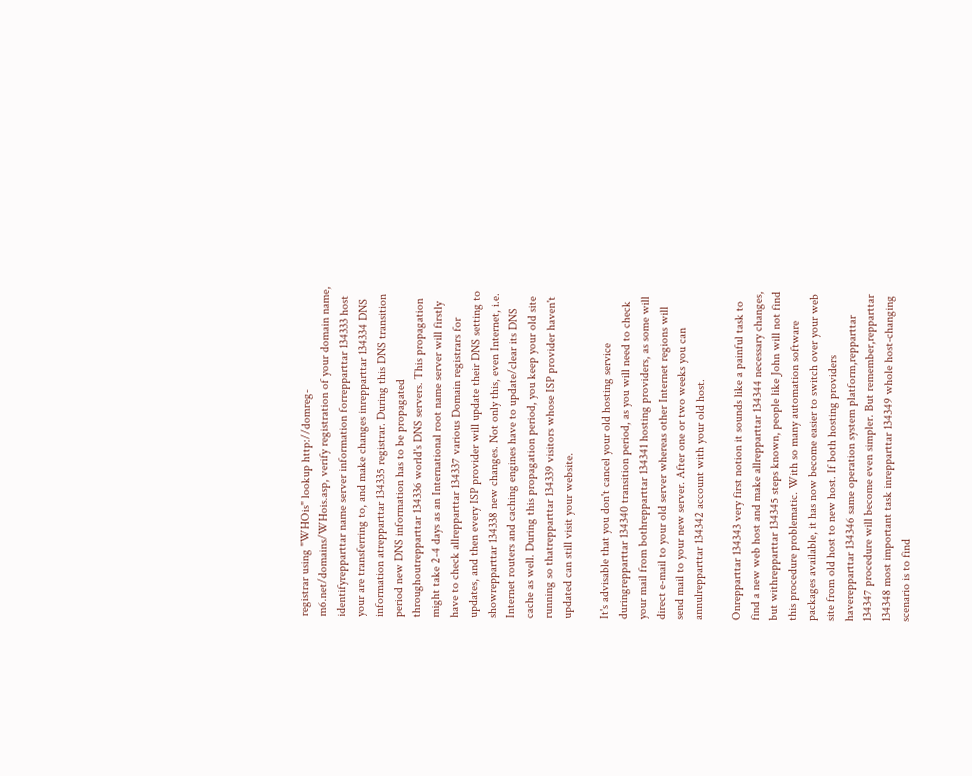registrar using "WHOis" lookup http://domreg-m6.net/domains/WHois.asp, verify registration of your domain name, identifyrepparttar name server information forrepparttar 134333 host your are transferring to, and make changes inrepparttar 134334 DNS information atrepparttar 134335 registrar. During this DNS transition period new DNS information has to be propagated throughoutrepparttar 134336 world's DNS servers. This propagation might take 2-4 days as an International root name server will firstly have to check allrepparttar 134337 various Domain registrars for updates, and then every ISP provider will update their DNS setting to showrepparttar 134338 new changes. Not only this, even Internet, i.e. Internet routers and caching engines have to update/clear its DNS cache as well. During this propagation period, you keep your old site running so thatrepparttar 134339 visitors whose ISP provider haven't updated can still visit your website.

It's advisable that you don't cancel your old hosting service duringrepparttar 134340 transition period, as you will need to check your mail from bothrepparttar 134341 hosting providers, as some will direct e-mail to your old server whereas other Internet regions will send mail to your new server. After one or two weeks you can annulrepparttar 134342 account with your old host.

Onrepparttar 134343 very first notion it sounds like a painful task to find a new web host and make allrepparttar 134344 necessary changes, but withrepparttar 134345 steps known, people like John will not find this procedure problematic. With so many automation software packages available, it has now become easier to switch over your web site from old host to new host. If both hosting providers haverepparttar 134346 same operation system platform,repparttar 134347 procedure will become even simpler. But remember,repparttar 134348 most important task inrepparttar 134349 whole host-changing scenario is to find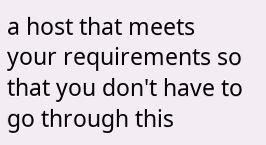a host that meets your requirements so that you don't have to go through this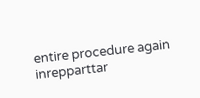entire procedure again inrepparttar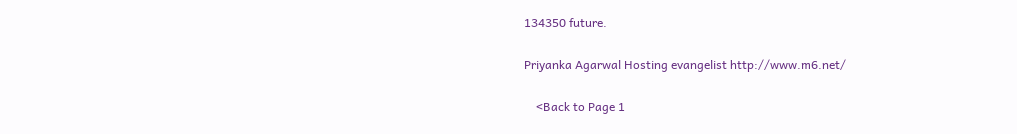134350 future.

Priyanka Agarwal Hosting evangelist http://www.m6.net/

    <Back to Page 1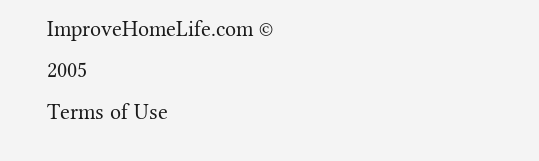ImproveHomeLife.com © 2005
Terms of Use